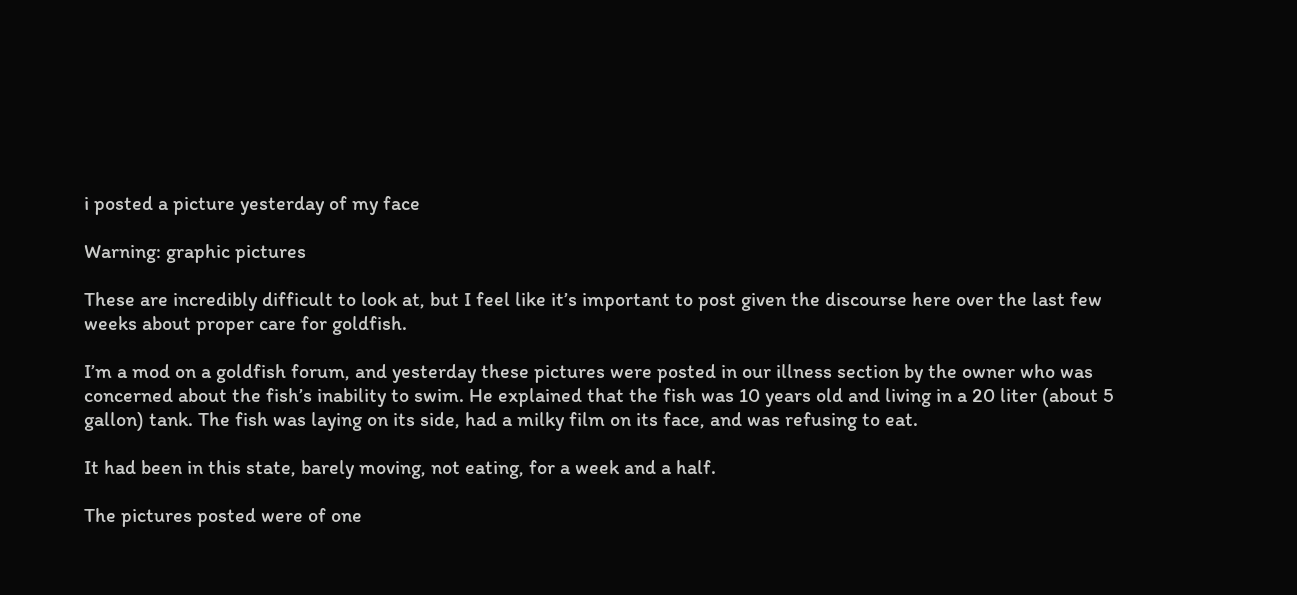i posted a picture yesterday of my face

Warning: graphic pictures

These are incredibly difficult to look at, but I feel like it’s important to post given the discourse here over the last few weeks about proper care for goldfish.

I’m a mod on a goldfish forum, and yesterday these pictures were posted in our illness section by the owner who was concerned about the fish’s inability to swim. He explained that the fish was 10 years old and living in a 20 liter (about 5 gallon) tank. The fish was laying on its side, had a milky film on its face, and was refusing to eat.

It had been in this state, barely moving, not eating, for a week and a half.

The pictures posted were of one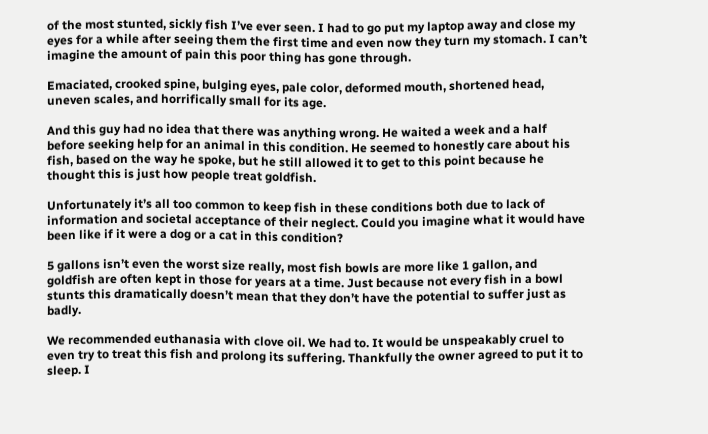of the most stunted, sickly fish I’ve ever seen. I had to go put my laptop away and close my eyes for a while after seeing them the first time and even now they turn my stomach. I can’t imagine the amount of pain this poor thing has gone through.

Emaciated, crooked spine, bulging eyes, pale color, deformed mouth, shortened head, uneven scales, and horrifically small for its age.

And this guy had no idea that there was anything wrong. He waited a week and a half before seeking help for an animal in this condition. He seemed to honestly care about his fish, based on the way he spoke, but he still allowed it to get to this point because he thought this is just how people treat goldfish.

Unfortunately it’s all too common to keep fish in these conditions both due to lack of information and societal acceptance of their neglect. Could you imagine what it would have been like if it were a dog or a cat in this condition?

5 gallons isn’t even the worst size really, most fish bowls are more like 1 gallon, and goldfish are often kept in those for years at a time. Just because not every fish in a bowl stunts this dramatically doesn’t mean that they don’t have the potential to suffer just as badly.

We recommended euthanasia with clove oil. We had to. It would be unspeakably cruel to even try to treat this fish and prolong its suffering. Thankfully the owner agreed to put it to sleep. I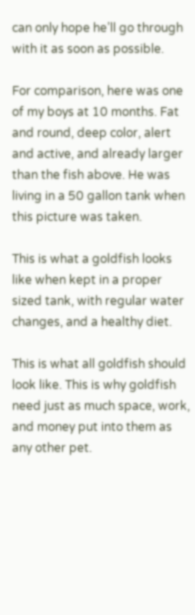can only hope he’ll go through with it as soon as possible.

For comparison, here was one of my boys at 10 months. Fat and round, deep color, alert and active, and already larger than the fish above. He was living in a 50 gallon tank when this picture was taken.

This is what a goldfish looks like when kept in a proper sized tank, with regular water changes, and a healthy diet.

This is what all goldfish should look like. This is why goldfish need just as much space, work, and money put into them as any other pet.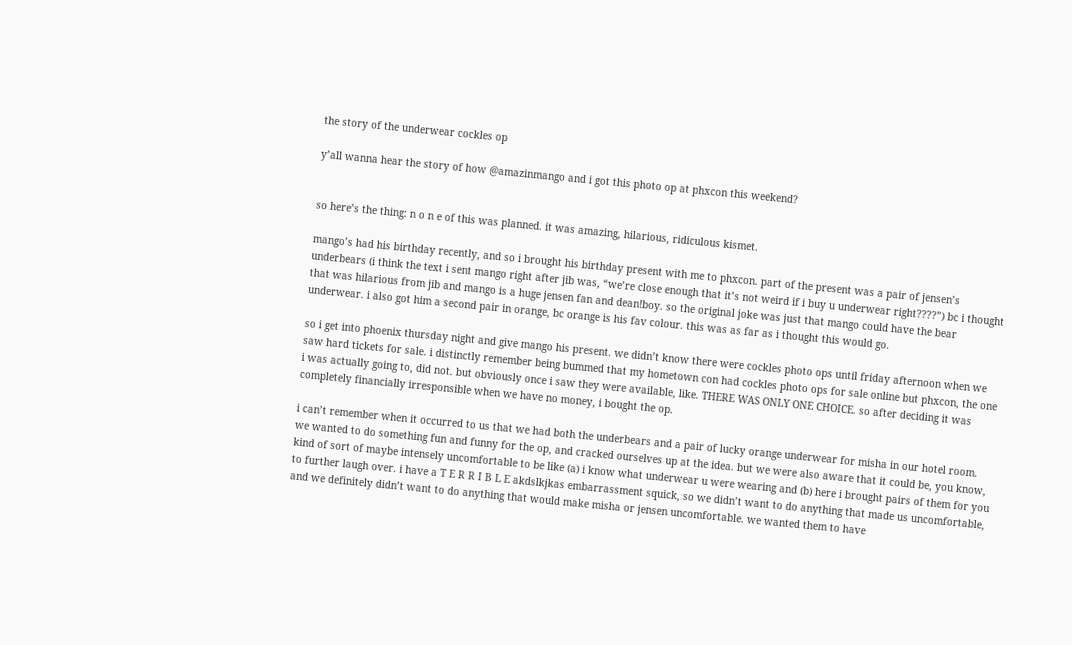the story of the underwear cockles op

y’all wanna hear the story of how @amazinmango and i got this photo op at phxcon this weekend?


so here’s the thing: n o n e of this was planned. it was amazing, hilarious, ridiculous kismet.

mango’s had his birthday recently, and so i brought his birthday present with me to phxcon. part of the present was a pair of jensen’s underbears (i think the text i sent mango right after jib was, “we’re close enough that it’s not weird if i buy u underwear right????”) bc i thought that was hilarious from jib and mango is a huge jensen fan and dean!boy. so the original joke was just that mango could have the bear underwear. i also got him a second pair in orange, bc orange is his fav colour. this was as far as i thought this would go.

so i get into phoenix thursday night and give mango his present. we didn’t know there were cockles photo ops until friday afternoon when we saw hard tickets for sale. i distinctly remember being bummed that my hometown con had cockles photo ops for sale online but phxcon, the one i was actually going to, did not. but obviously once i saw they were available, like. THERE WAS ONLY ONE CHOICE. so after deciding it was completely financially irresponsible when we have no money, i bought the op.

i can’t remember when it occurred to us that we had both the underbears and a pair of lucky orange underwear for misha in our hotel room. we wanted to do something fun and funny for the op, and cracked ourselves up at the idea. but we were also aware that it could be, you know, kind of sort of maybe intensely uncomfortable to be like (a) i know what underwear u were wearing and (b) here i brought pairs of them for you to further laugh over. i have a T E R R I B L E akdslkjkas embarrassment squick, so we didn’t want to do anything that made us uncomfortable, and we definitely didn’t want to do anything that would make misha or jensen uncomfortable. we wanted them to have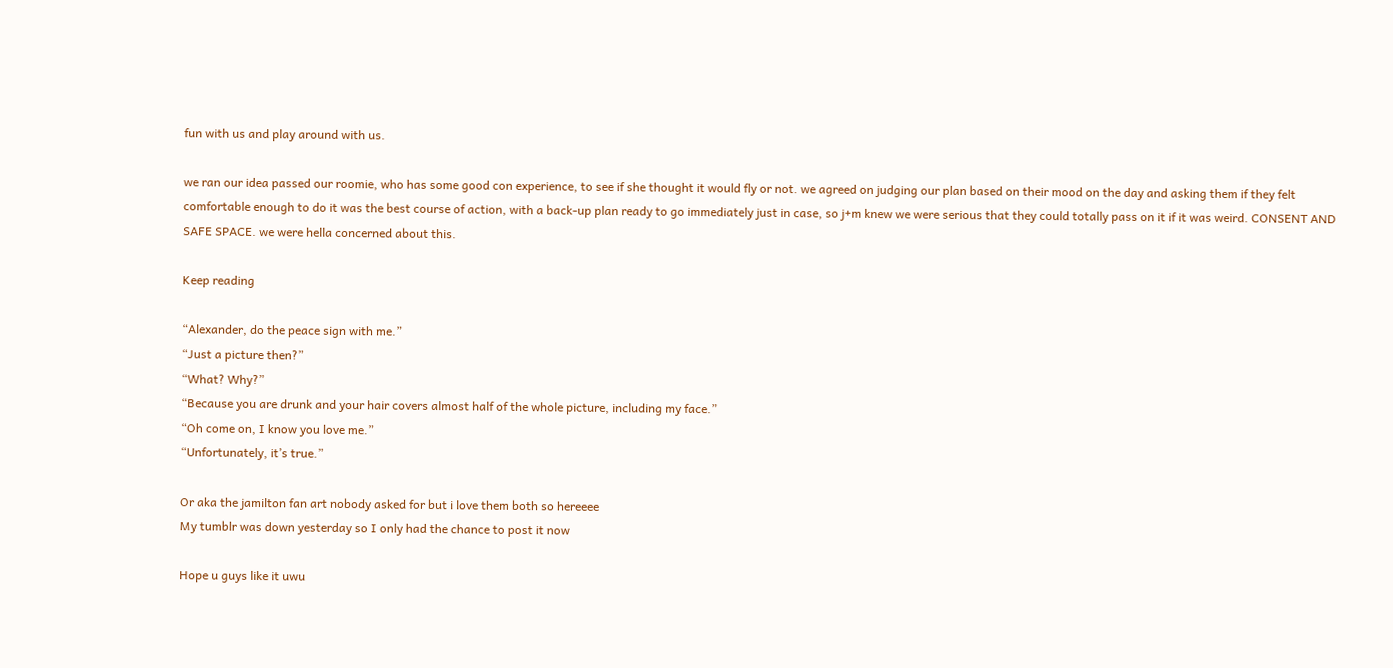fun with us and play around with us.

we ran our idea passed our roomie, who has some good con experience, to see if she thought it would fly or not. we agreed on judging our plan based on their mood on the day and asking them if they felt comfortable enough to do it was the best course of action, with a back-up plan ready to go immediately just in case, so j+m knew we were serious that they could totally pass on it if it was weird. CONSENT AND SAFE SPACE. we were hella concerned about this.

Keep reading

“Alexander, do the peace sign with me.”
“Just a picture then?”
“What? Why?”
“Because you are drunk and your hair covers almost half of the whole picture, including my face.”
“Oh come on, I know you love me.”
“Unfortunately, it’s true.”

Or aka the jamilton fan art nobody asked for but i love them both so hereeee
My tumblr was down yesterday so I only had the chance to post it now

Hope u guys like it uwu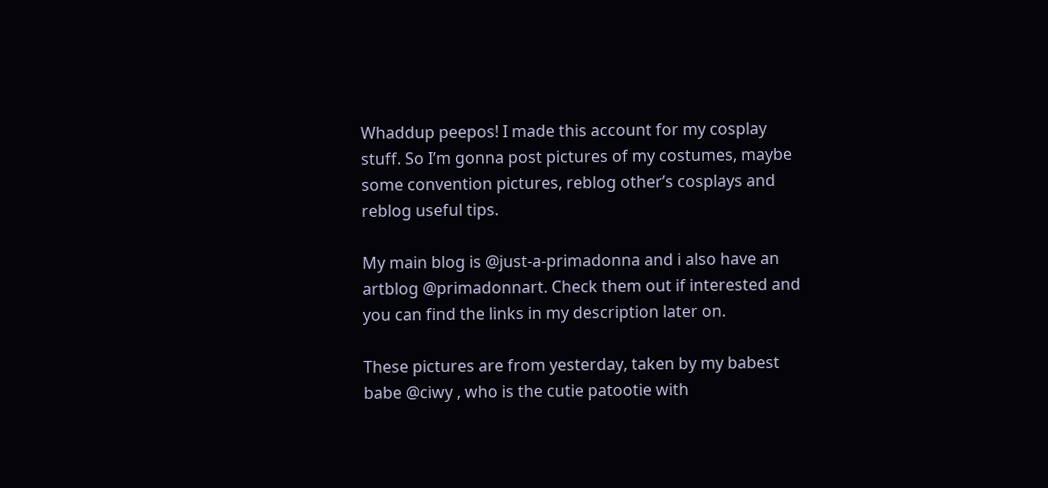Whaddup peepos! I made this account for my cosplay stuff. So I’m gonna post pictures of my costumes, maybe some convention pictures, reblog other’s cosplays and reblog useful tips.

My main blog is @just-a-primadonna and i also have an artblog @primadonnart. Check them out if interested and you can find the links in my description later on.

These pictures are from yesterday, taken by my babest babe @ciwy , who is the cutie patootie with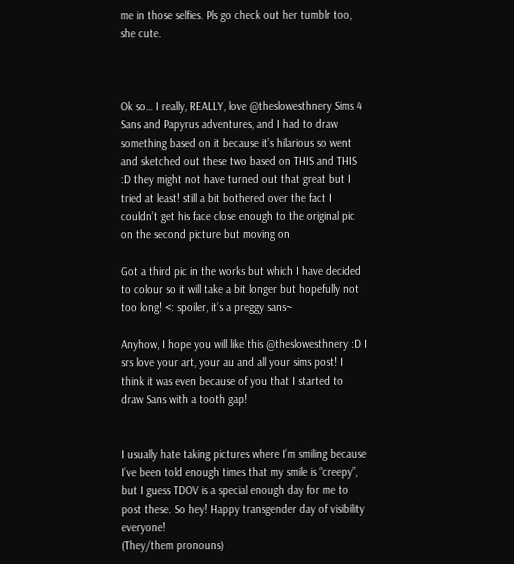me in those selfies. Pls go check out her tumblr too, she cute.



Ok so… I really, REALLY, love @theslowesthnery Sims 4 Sans and Papyrus adventures, and I had to draw something based on it because it’s hilarious so went and sketched out these two based on THIS and THIS :D they might not have turned out that great but I tried at least! still a bit bothered over the fact I couldn’t get his face close enough to the original pic on the second picture but moving on

Got a third pic in the works but which I have decided to colour so it will take a bit longer but hopefully not too long! <: spoiler, it’s a preggy sans~

Anyhow, I hope you will like this @theslowesthnery :D I srs love your art, your au and all your sims post! I think it was even because of you that I started to draw Sans with a tooth gap!


I usually hate taking pictures where I’m smiling because I’ve been told enough times that my smile is “creepy”, but I guess TDOV is a special enough day for me to post these. So hey! Happy transgender day of visibility everyone!
(They/them pronouns)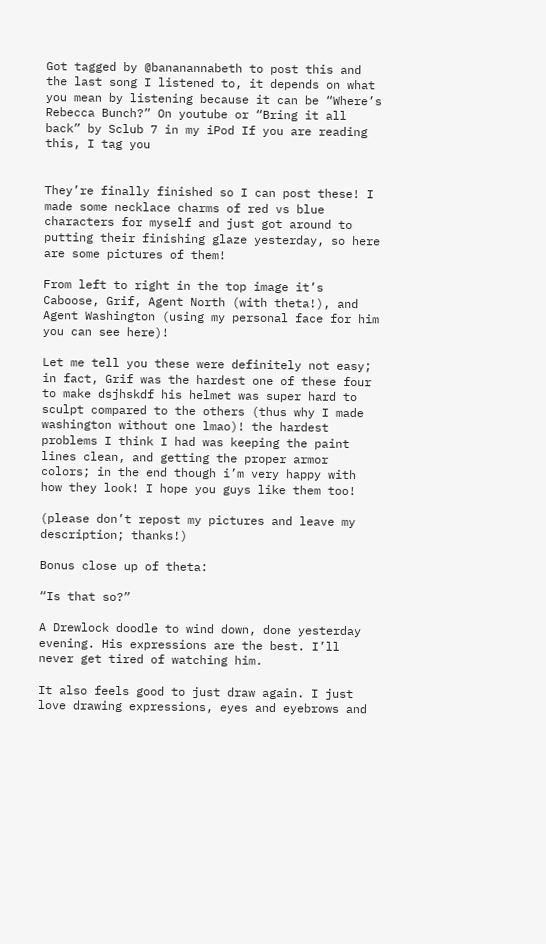Got tagged by @bananannabeth to post this and the last song I listened to, it depends on what you mean by listening because it can be “Where’s Rebecca Bunch?” On youtube or “Bring it all back” by Sclub 7 in my iPod If you are reading this, I tag you


They’re finally finished so I can post these! I made some necklace charms of red vs blue characters for myself and just got around to putting their finishing glaze yesterday, so here are some pictures of them!

From left to right in the top image it’s Caboose, Grif, Agent North (with theta!), and Agent Washington (using my personal face for him you can see here)!

Let me tell you these were definitely not easy; in fact, Grif was the hardest one of these four to make dsjhskdf his helmet was super hard to sculpt compared to the others (thus why I made washington without one lmao)! the hardest problems I think I had was keeping the paint lines clean, and getting the proper armor colors; in the end though i’m very happy with how they look! I hope you guys like them too!

(please don’t repost my pictures and leave my description; thanks!)

Bonus close up of theta:

“Is that so?”

A Drewlock doodle to wind down, done yesterday evening. His expressions are the best. I’ll never get tired of watching him.

It also feels good to just draw again. I just love drawing expressions, eyes and eyebrows and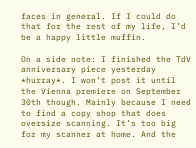faces in general. If I could do that for the rest of my life, I’d be a happy little muffin.

On a side note: I finished the TdV anniversary piece yesterday *hurray*. I won’t post it until the Vienna premiere on September 30th though. Mainly because I need to find a copy shop that does oversize scanning. It’s too big for my scanner at home. And the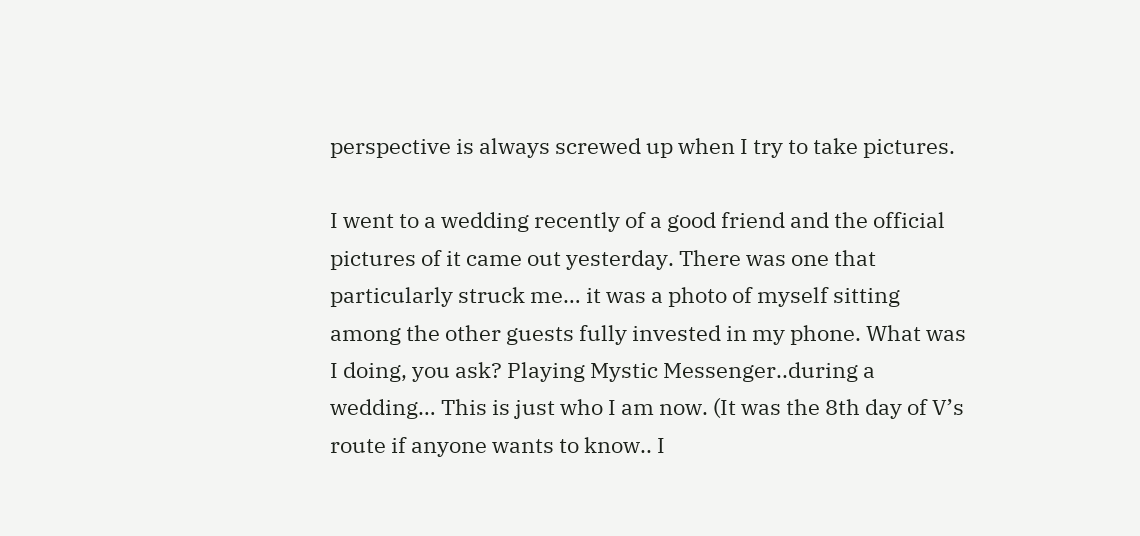perspective is always screwed up when I try to take pictures.

I went to a wedding recently of a good friend and the official pictures of it came out yesterday. There was one that particularly struck me… it was a photo of myself sitting among the other guests fully invested in my phone. What was I doing, you ask? Playing Mystic Messenger..during a wedding… This is just who I am now. (It was the 8th day of V’s route if anyone wants to know.. I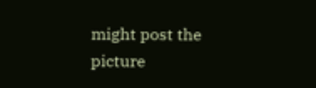might post the picture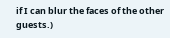if I can blur the faces of the other guests.)